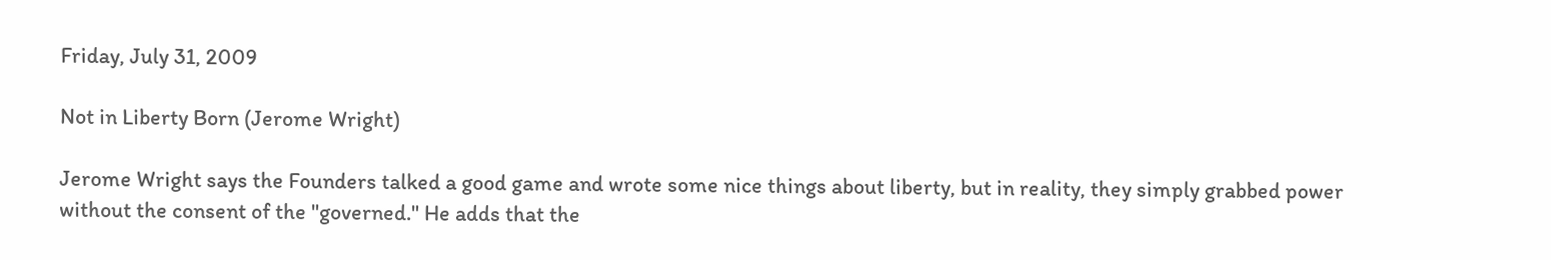Friday, July 31, 2009

Not in Liberty Born (Jerome Wright)

Jerome Wright says the Founders talked a good game and wrote some nice things about liberty, but in reality, they simply grabbed power without the consent of the "governed." He adds that the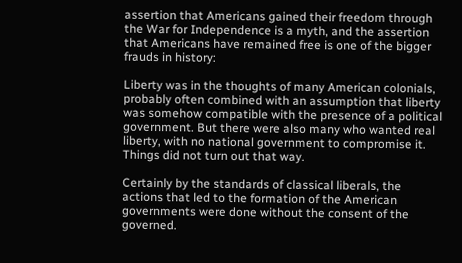assertion that Americans gained their freedom through the War for Independence is a myth, and the assertion that Americans have remained free is one of the bigger frauds in history:

Liberty was in the thoughts of many American colonials, probably often combined with an assumption that liberty was somehow compatible with the presence of a political government. But there were also many who wanted real liberty, with no national government to compromise it. Things did not turn out that way.

Certainly by the standards of classical liberals, the actions that led to the formation of the American governments were done without the consent of the governed.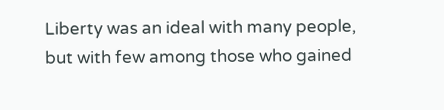Liberty was an ideal with many people, but with few among those who gained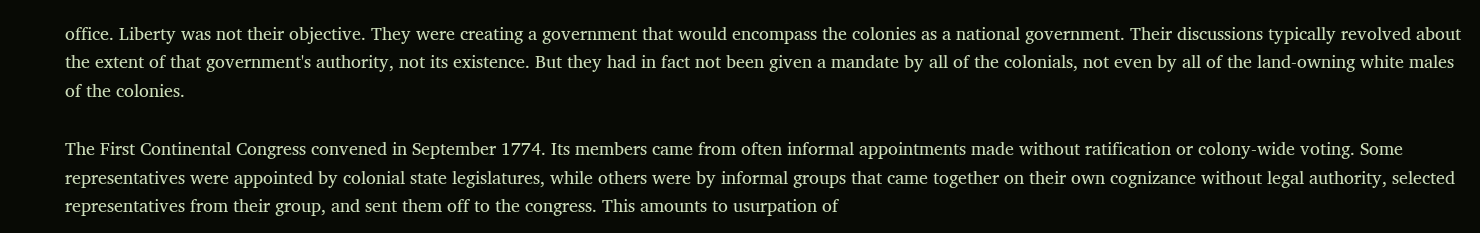office. Liberty was not their objective. They were creating a government that would encompass the colonies as a national government. Their discussions typically revolved about the extent of that government's authority, not its existence. But they had in fact not been given a mandate by all of the colonials, not even by all of the land-owning white males of the colonies.

The First Continental Congress convened in September 1774. Its members came from often informal appointments made without ratification or colony-wide voting. Some representatives were appointed by colonial state legislatures, while others were by informal groups that came together on their own cognizance without legal authority, selected representatives from their group, and sent them off to the congress. This amounts to usurpation of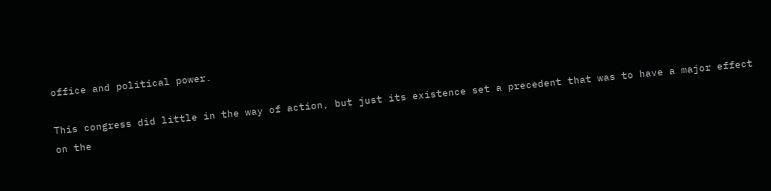office and political power.

This congress did little in the way of action, but just its existence set a precedent that was to have a major effect on the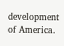development of America.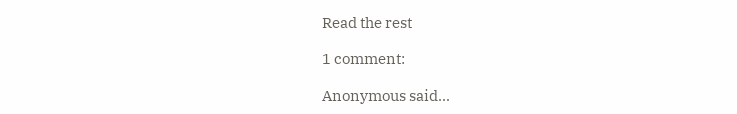Read the rest

1 comment:

Anonymous said...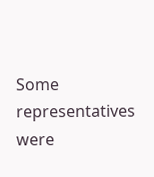Some representatives were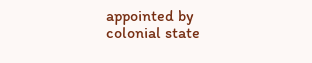appointed by colonial state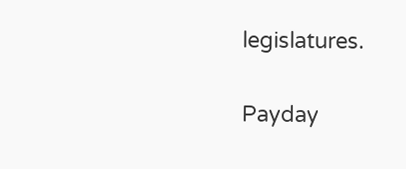legislatures.

Payday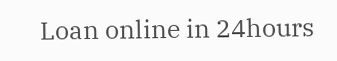Loan online in 24hours